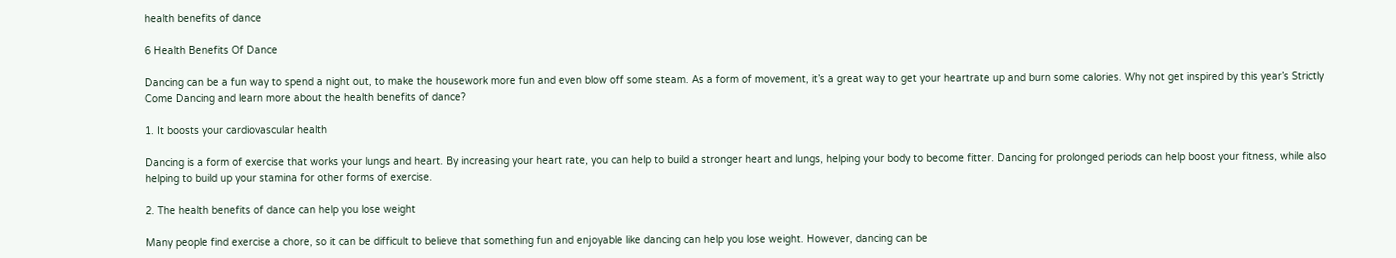health benefits of dance

6 Health Benefits Of Dance

Dancing can be a fun way to spend a night out, to make the housework more fun and even blow off some steam. As a form of movement, it’s a great way to get your heartrate up and burn some calories. Why not get inspired by this year’s Strictly Come Dancing and learn more about the health benefits of dance?

1. It boosts your cardiovascular health

Dancing is a form of exercise that works your lungs and heart. By increasing your heart rate, you can help to build a stronger heart and lungs, helping your body to become fitter. Dancing for prolonged periods can help boost your fitness, while also helping to build up your stamina for other forms of exercise.

2. The health benefits of dance can help you lose weight

Many people find exercise a chore, so it can be difficult to believe that something fun and enjoyable like dancing can help you lose weight. However, dancing can be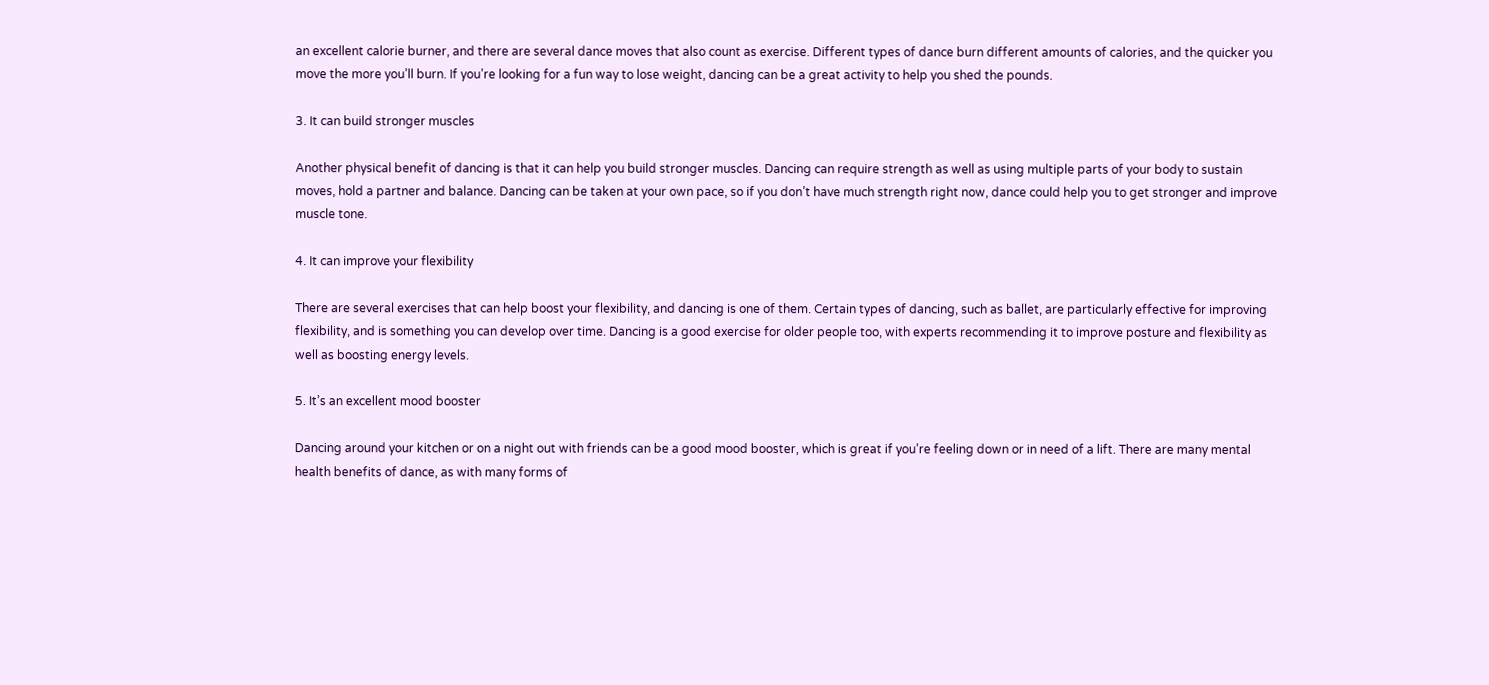an excellent calorie burner, and there are several dance moves that also count as exercise. Different types of dance burn different amounts of calories, and the quicker you move the more you’ll burn. If you’re looking for a fun way to lose weight, dancing can be a great activity to help you shed the pounds.

3. It can build stronger muscles

Another physical benefit of dancing is that it can help you build stronger muscles. Dancing can require strength as well as using multiple parts of your body to sustain moves, hold a partner and balance. Dancing can be taken at your own pace, so if you don’t have much strength right now, dance could help you to get stronger and improve muscle tone.

4. It can improve your flexibility

There are several exercises that can help boost your flexibility, and dancing is one of them. Certain types of dancing, such as ballet, are particularly effective for improving flexibility, and is something you can develop over time. Dancing is a good exercise for older people too, with experts recommending it to improve posture and flexibility as well as boosting energy levels.

5. It’s an excellent mood booster

Dancing around your kitchen or on a night out with friends can be a good mood booster, which is great if you’re feeling down or in need of a lift. There are many mental health benefits of dance, as with many forms of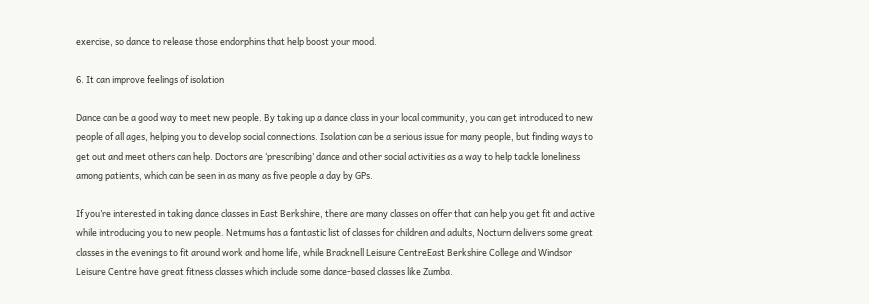exercise, so dance to release those endorphins that help boost your mood.

6. It can improve feelings of isolation

Dance can be a good way to meet new people. By taking up a dance class in your local community, you can get introduced to new people of all ages, helping you to develop social connections. Isolation can be a serious issue for many people, but finding ways to get out and meet others can help. Doctors are ‘prescribing’ dance and other social activities as a way to help tackle loneliness among patients, which can be seen in as many as five people a day by GPs.

If you’re interested in taking dance classes in East Berkshire, there are many classes on offer that can help you get fit and active while introducing you to new people. Netmums has a fantastic list of classes for children and adults, Nocturn delivers some great classes in the evenings to fit around work and home life, while Bracknell Leisure CentreEast Berkshire College and Windsor Leisure Centre have great fitness classes which include some dance-based classes like Zumba.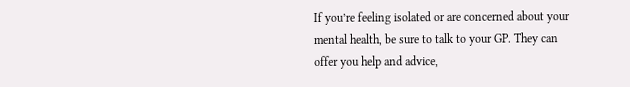If you’re feeling isolated or are concerned about your mental health, be sure to talk to your GP. They can offer you help and advice,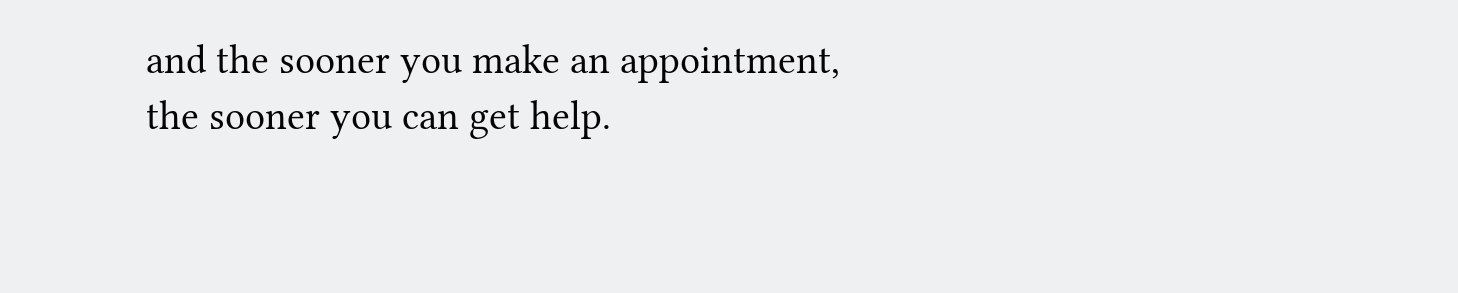and the sooner you make an appointment, the sooner you can get help.